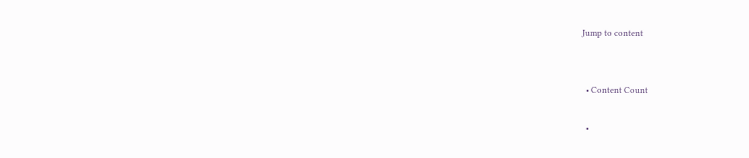Jump to content


  • Content Count

  •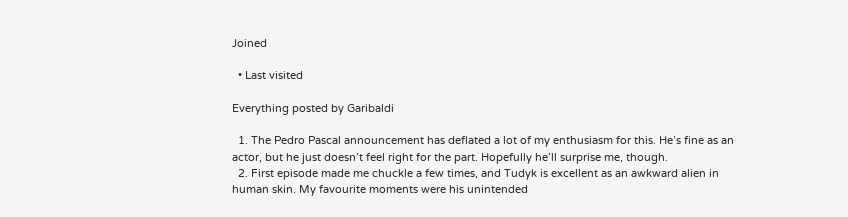Joined

  • Last visited

Everything posted by Garibaldi

  1. The Pedro Pascal announcement has deflated a lot of my enthusiasm for this. He’s fine as an actor, but he just doesn’t feel right for the part. Hopefully he’ll surprise me, though.
  2. First episode made me chuckle a few times, and Tudyk is excellent as an awkward alien in human skin. My favourite moments were his unintended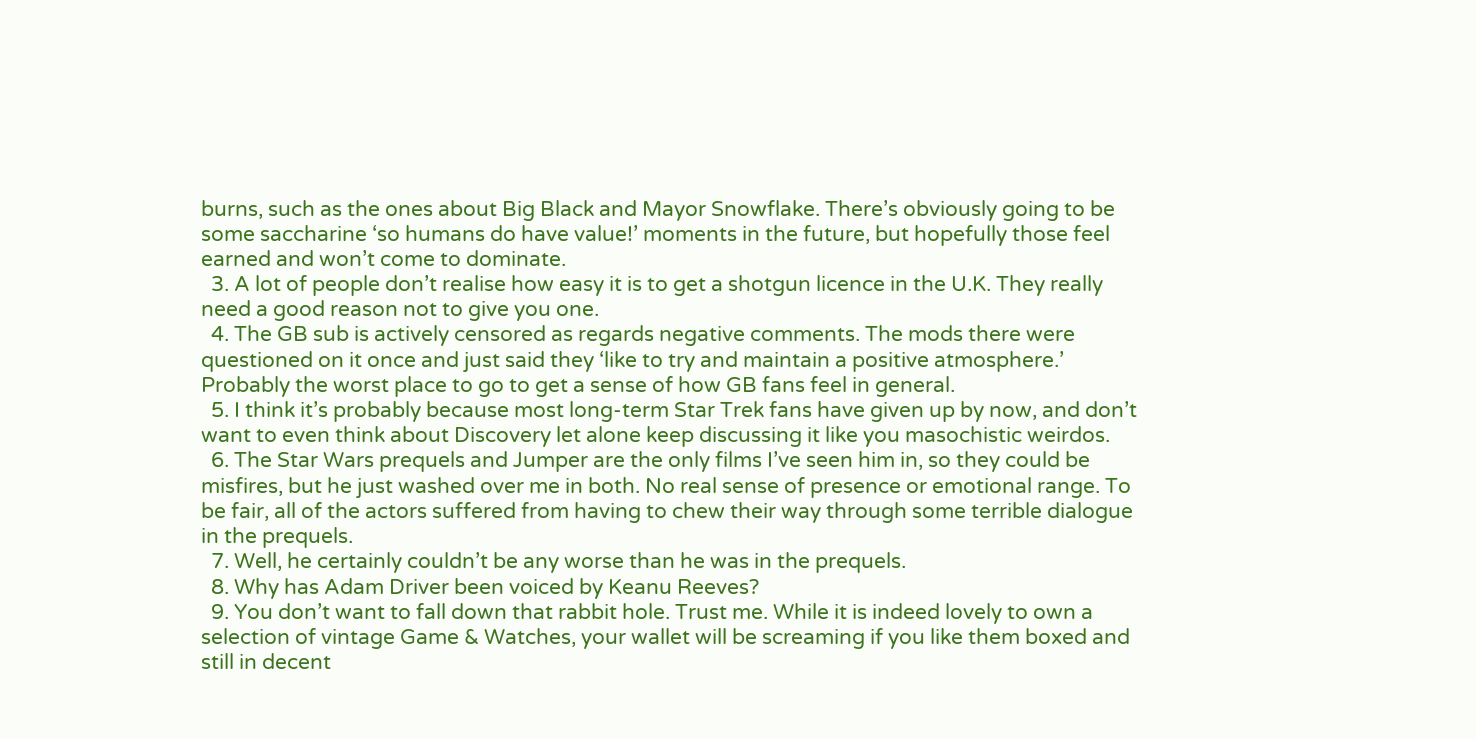burns, such as the ones about Big Black and Mayor Snowflake. There’s obviously going to be some saccharine ‘so humans do have value!’ moments in the future, but hopefully those feel earned and won’t come to dominate.
  3. A lot of people don’t realise how easy it is to get a shotgun licence in the U.K. They really need a good reason not to give you one.
  4. The GB sub is actively censored as regards negative comments. The mods there were questioned on it once and just said they ‘like to try and maintain a positive atmosphere.’ Probably the worst place to go to get a sense of how GB fans feel in general.
  5. I think it’s probably because most long-term Star Trek fans have given up by now, and don’t want to even think about Discovery let alone keep discussing it like you masochistic weirdos.
  6. The Star Wars prequels and Jumper are the only films I’ve seen him in, so they could be misfires, but he just washed over me in both. No real sense of presence or emotional range. To be fair, all of the actors suffered from having to chew their way through some terrible dialogue in the prequels.
  7. Well, he certainly couldn’t be any worse than he was in the prequels.
  8. Why has Adam Driver been voiced by Keanu Reeves?
  9. You don’t want to fall down that rabbit hole. Trust me. While it is indeed lovely to own a selection of vintage Game & Watches, your wallet will be screaming if you like them boxed and still in decent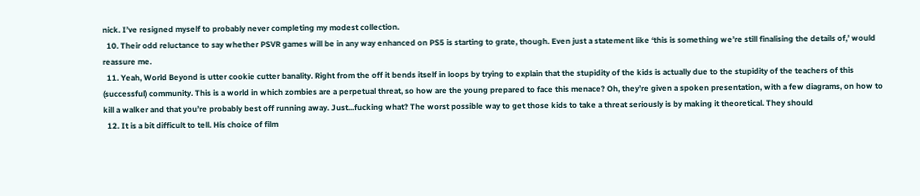nick. I’ve resigned myself to probably never completing my modest collection.
  10. Their odd reluctance to say whether PSVR games will be in any way enhanced on PS5 is starting to grate, though. Even just a statement like ‘this is something we’re still finalising the details of,’ would reassure me.
  11. Yeah, World Beyond is utter cookie cutter banality. Right from the off it bends itself in loops by trying to explain that the stupidity of the kids is actually due to the stupidity of the teachers of this (successful) community. This is a world in which zombies are a perpetual threat, so how are the young prepared to face this menace? Oh, they’re given a spoken presentation, with a few diagrams, on how to kill a walker and that you’re probably best off running away. Just...fucking what? The worst possible way to get those kids to take a threat seriously is by making it theoretical. They should
  12. It is a bit difficult to tell. His choice of film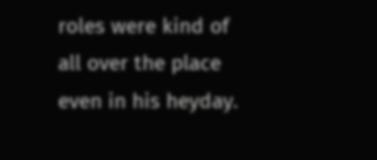roles were kind of all over the place even in his heyday.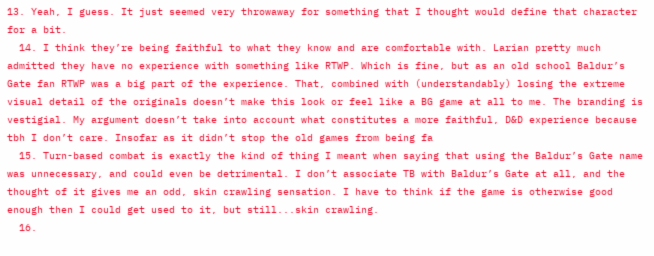13. Yeah, I guess. It just seemed very throwaway for something that I thought would define that character for a bit.
  14. I think they’re being faithful to what they know and are comfortable with. Larian pretty much admitted they have no experience with something like RTWP. Which is fine, but as an old school Baldur’s Gate fan RTWP was a big part of the experience. That, combined with (understandably) losing the extreme visual detail of the originals doesn’t make this look or feel like a BG game at all to me. The branding is vestigial. My argument doesn’t take into account what constitutes a more faithful, D&D experience because tbh I don’t care. Insofar as it didn’t stop the old games from being fa
  15. Turn-based combat is exactly the kind of thing I meant when saying that using the Baldur’s Gate name was unnecessary, and could even be detrimental. I don’t associate TB with Baldur’s Gate at all, and the thought of it gives me an odd, skin crawling sensation. I have to think if the game is otherwise good enough then I could get used to it, but still...skin crawling.
  16.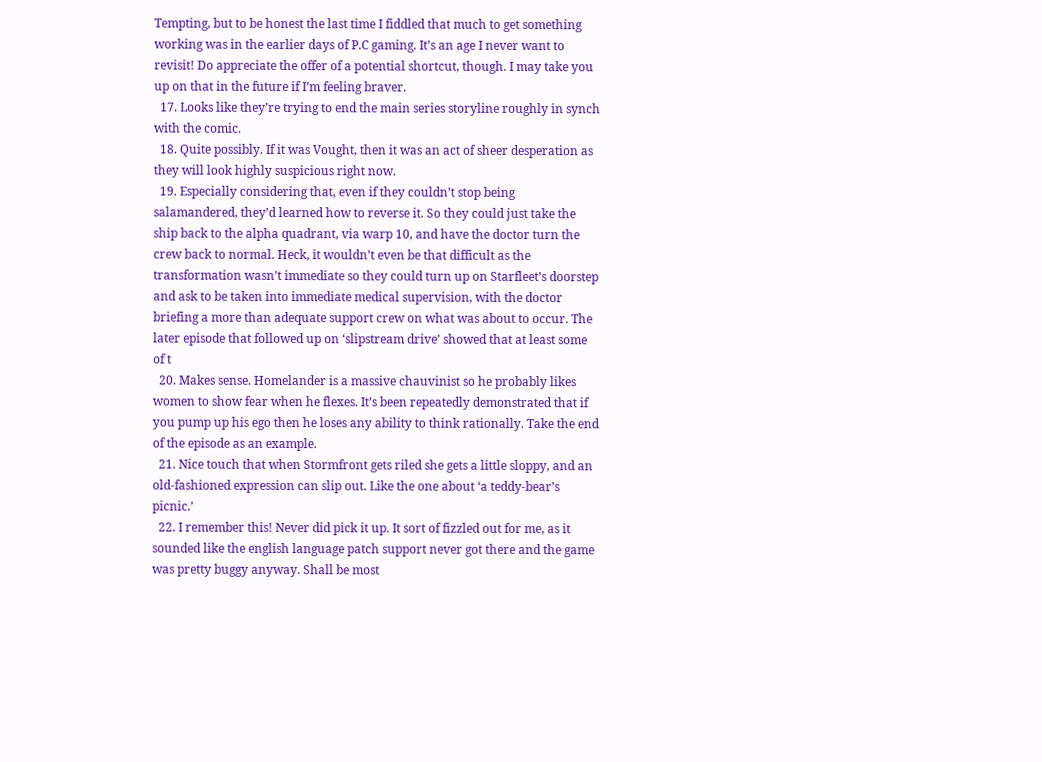Tempting, but to be honest the last time I fiddled that much to get something working was in the earlier days of P.C gaming. It’s an age I never want to revisit! Do appreciate the offer of a potential shortcut, though. I may take you up on that in the future if I’m feeling braver.
  17. Looks like they’re trying to end the main series storyline roughly in synch with the comic.
  18. Quite possibly. If it was Vought, then it was an act of sheer desperation as they will look highly suspicious right now.
  19. Especially considering that, even if they couldn’t stop being salamandered, they’d learned how to reverse it. So they could just take the ship back to the alpha quadrant, via warp 10, and have the doctor turn the crew back to normal. Heck, it wouldn’t even be that difficult as the transformation wasn’t immediate so they could turn up on Starfleet’s doorstep and ask to be taken into immediate medical supervision, with the doctor briefing a more than adequate support crew on what was about to occur. The later episode that followed up on ‘slipstream drive’ showed that at least some of t
  20. Makes sense. Homelander is a massive chauvinist so he probably likes women to show fear when he flexes. It’s been repeatedly demonstrated that if you pump up his ego then he loses any ability to think rationally. Take the end of the episode as an example.
  21. Nice touch that when Stormfront gets riled she gets a little sloppy, and an old-fashioned expression can slip out. Like the one about ‘a teddy-bear’s picnic.’
  22. I remember this! Never did pick it up. It sort of fizzled out for me, as it sounded like the english language patch support never got there and the game was pretty buggy anyway. Shall be most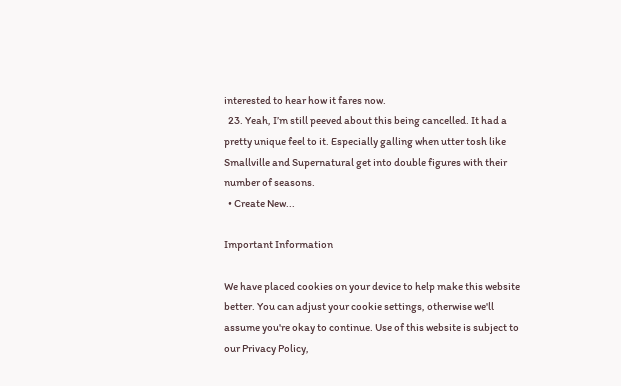interested to hear how it fares now.
  23. Yeah, I’m still peeved about this being cancelled. It had a pretty unique feel to it. Especially galling when utter tosh like Smallville and Supernatural get into double figures with their number of seasons.
  • Create New...

Important Information

We have placed cookies on your device to help make this website better. You can adjust your cookie settings, otherwise we'll assume you're okay to continue. Use of this website is subject to our Privacy Policy,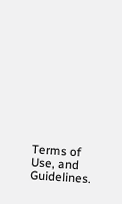Terms of Use, and Guidelines.